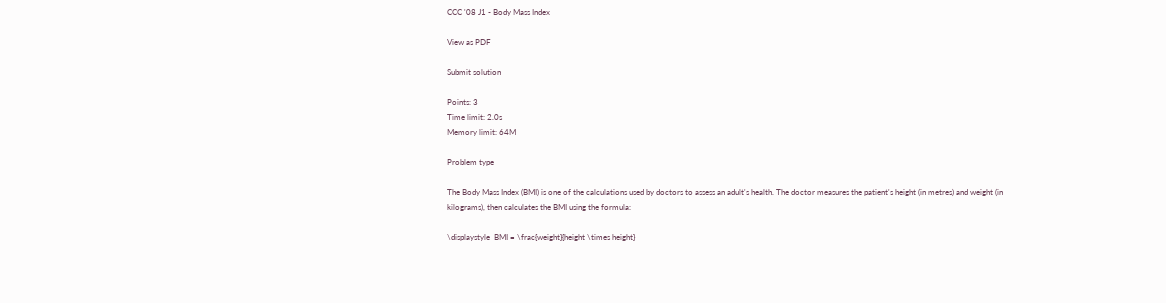CCC '08 J1 - Body Mass Index

View as PDF

Submit solution

Points: 3
Time limit: 2.0s
Memory limit: 64M

Problem type

The Body Mass Index (BMI) is one of the calculations used by doctors to assess an adult's health. The doctor measures the patient's height (in metres) and weight (in kilograms), then calculates the BMI using the formula:

\displaystyle  BMI = \frac{weight}{height \times height}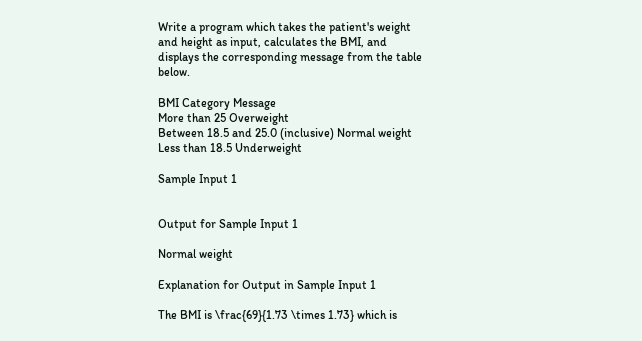Write a program which takes the patient's weight and height as input, calculates the BMI, and displays the corresponding message from the table below.

BMI Category Message
More than 25 Overweight
Between 18.5 and 25.0 (inclusive) Normal weight
Less than 18.5 Underweight

Sample Input 1


Output for Sample Input 1

Normal weight

Explanation for Output in Sample Input 1

The BMI is \frac{69}{1.73 \times 1.73} which is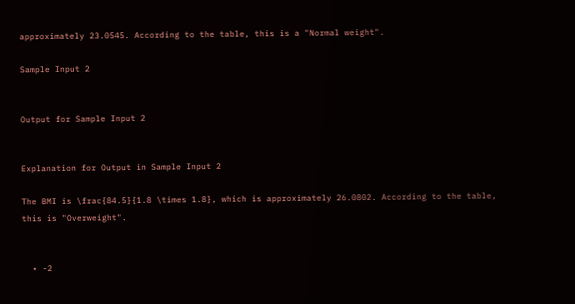approximately 23.0545. According to the table, this is a "Normal weight".

Sample Input 2


Output for Sample Input 2


Explanation for Output in Sample Input 2

The BMI is \frac{84.5}{1.8 \times 1.8}, which is approximately 26.0802. According to the table, this is "Overweight".


  • -2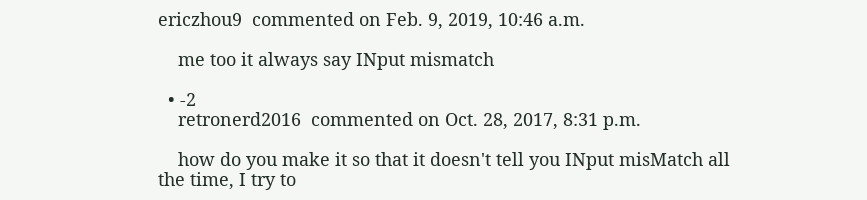ericzhou9  commented on Feb. 9, 2019, 10:46 a.m.

    me too it always say INput mismatch

  • -2
    retronerd2016  commented on Oct. 28, 2017, 8:31 p.m.

    how do you make it so that it doesn't tell you INput misMatch all the time, I try to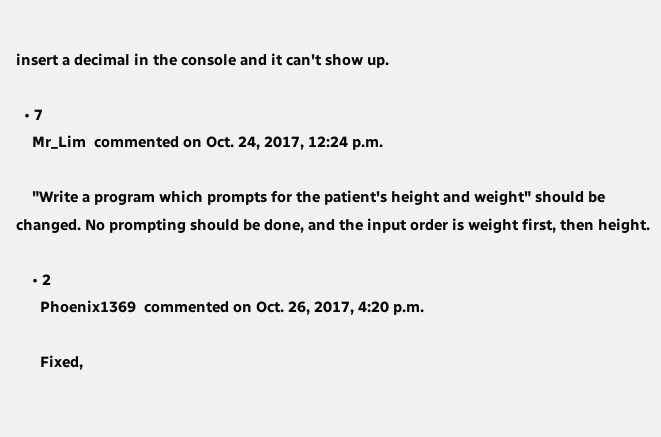insert a decimal in the console and it can't show up.

  • 7
    Mr_Lim  commented on Oct. 24, 2017, 12:24 p.m.

    "Write a program which prompts for the patient's height and weight" should be changed. No prompting should be done, and the input order is weight first, then height.

    • 2
      Phoenix1369  commented on Oct. 26, 2017, 4:20 p.m.

      Fixed,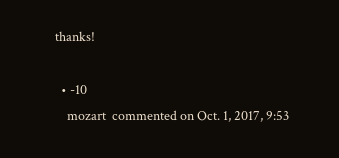thanks!

  • -10
    mozart  commented on Oct. 1, 2017, 9:53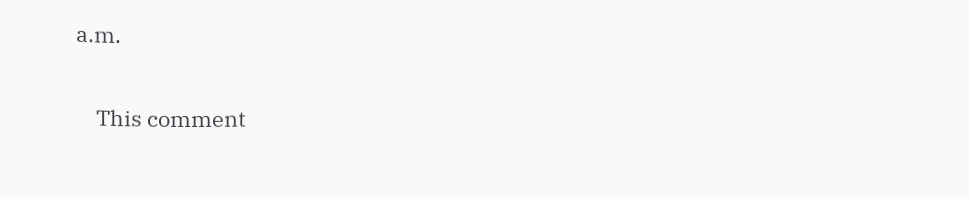a.m.

    This comment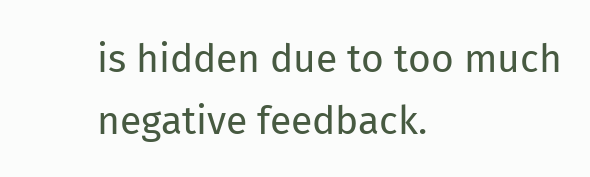is hidden due to too much negative feedback.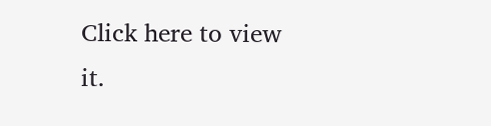Click here to view it.